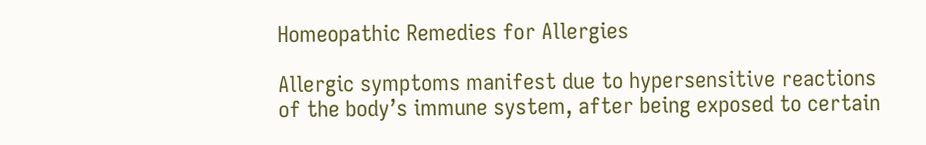Homeopathic Remedies for Allergies

Allergic symptoms manifest due to hypersensitive reactions of the body’s immune system, after being exposed to certain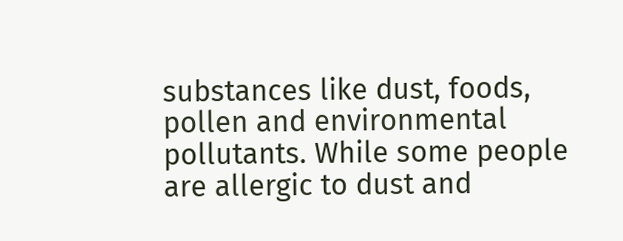substances like dust, foods, pollen and environmental pollutants. While some people are allergic to dust and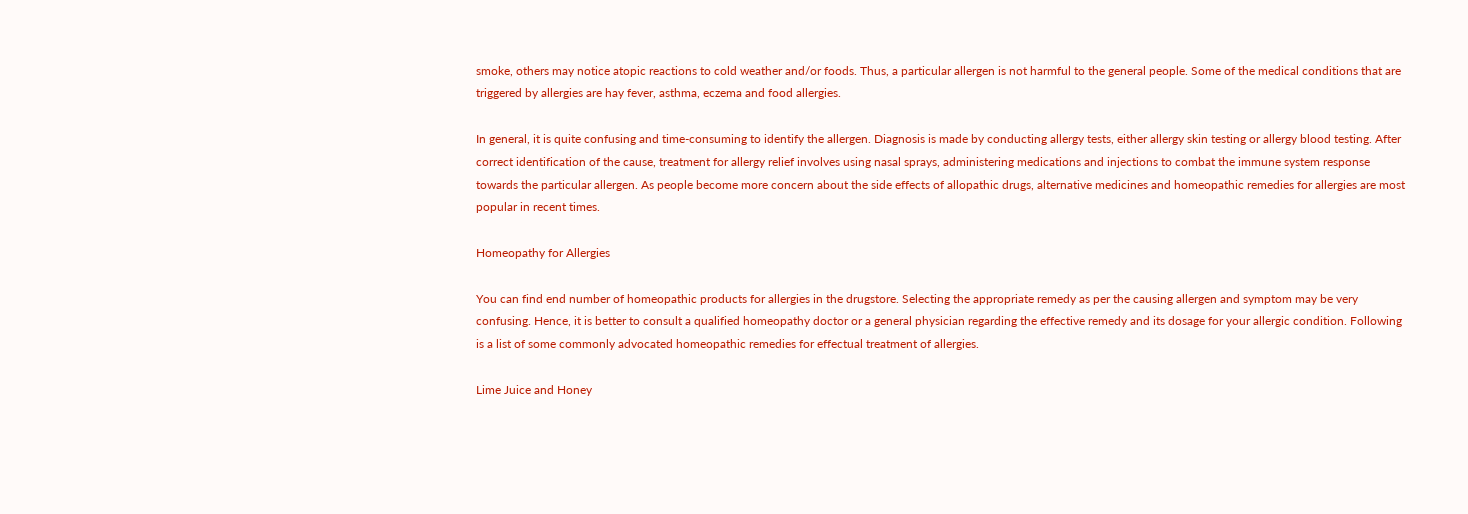smoke, others may notice atopic reactions to cold weather and/or foods. Thus, a particular allergen is not harmful to the general people. Some of the medical conditions that are triggered by allergies are hay fever, asthma, eczema and food allergies.

In general, it is quite confusing and time-consuming to identify the allergen. Diagnosis is made by conducting allergy tests, either allergy skin testing or allergy blood testing. After correct identification of the cause, treatment for allergy relief involves using nasal sprays, administering medications and injections to combat the immune system response towards the particular allergen. As people become more concern about the side effects of allopathic drugs, alternative medicines and homeopathic remedies for allergies are most popular in recent times.

Homeopathy for Allergies

You can find end number of homeopathic products for allergies in the drugstore. Selecting the appropriate remedy as per the causing allergen and symptom may be very confusing. Hence, it is better to consult a qualified homeopathy doctor or a general physician regarding the effective remedy and its dosage for your allergic condition. Following is a list of some commonly advocated homeopathic remedies for effectual treatment of allergies.

Lime Juice and Honey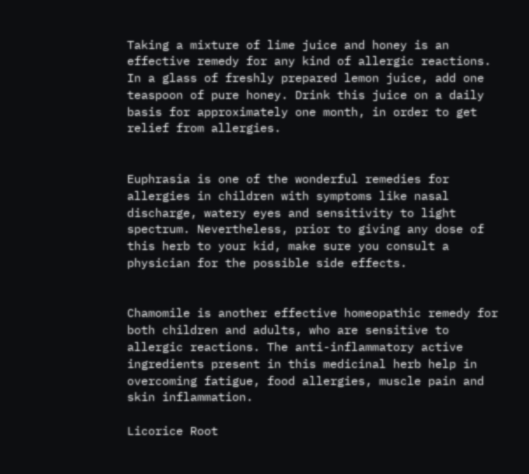Taking a mixture of lime juice and honey is an effective remedy for any kind of allergic reactions. In a glass of freshly prepared lemon juice, add one teaspoon of pure honey. Drink this juice on a daily basis for approximately one month, in order to get relief from allergies.


Euphrasia is one of the wonderful remedies for allergies in children with symptoms like nasal discharge, watery eyes and sensitivity to light spectrum. Nevertheless, prior to giving any dose of this herb to your kid, make sure you consult a physician for the possible side effects.


Chamomile is another effective homeopathic remedy for both children and adults, who are sensitive to allergic reactions. The anti-inflammatory active ingredients present in this medicinal herb help in overcoming fatigue, food allergies, muscle pain and skin inflammation.

Licorice Root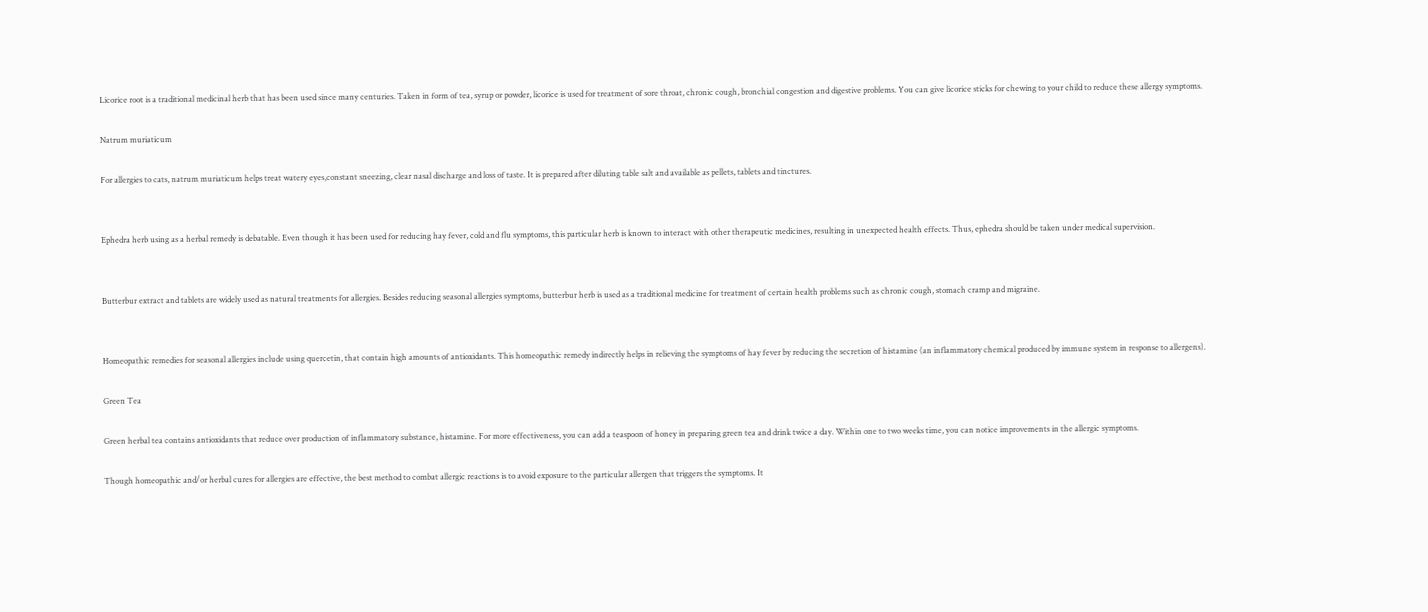Licorice root is a traditional medicinal herb that has been used since many centuries. Taken in form of tea, syrup or powder, licorice is used for treatment of sore throat, chronic cough, bronchial congestion and digestive problems. You can give licorice sticks for chewing to your child to reduce these allergy symptoms.

Natrum muriaticum

For allergies to cats, natrum muriaticum helps treat watery eyes,constant sneezing, clear nasal discharge and loss of taste. It is prepared after diluting table salt and available as pellets, tablets and tinctures.


Ephedra herb using as a herbal remedy is debatable. Even though it has been used for reducing hay fever, cold and flu symptoms, this particular herb is known to interact with other therapeutic medicines, resulting in unexpected health effects. Thus, ephedra should be taken under medical supervision.


Butterbur extract and tablets are widely used as natural treatments for allergies. Besides reducing seasonal allergies symptoms, butterbur herb is used as a traditional medicine for treatment of certain health problems such as chronic cough, stomach cramp and migraine.


Homeopathic remedies for seasonal allergies include using quercetin, that contain high amounts of antioxidants. This homeopathic remedy indirectly helps in relieving the symptoms of hay fever by reducing the secretion of histamine (an inflammatory chemical produced by immune system in response to allergens).

Green Tea

Green herbal tea contains antioxidants that reduce over production of inflammatory substance, histamine. For more effectiveness, you can add a teaspoon of honey in preparing green tea and drink twice a day. Within one to two weeks time, you can notice improvements in the allergic symptoms.

Though homeopathic and/or herbal cures for allergies are effective, the best method to combat allergic reactions is to avoid exposure to the particular allergen that triggers the symptoms. It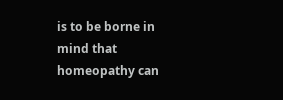is to be borne in mind that homeopathy can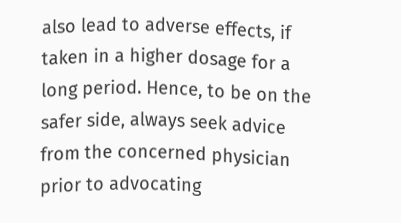also lead to adverse effects, if taken in a higher dosage for a long period. Hence, to be on the safer side, always seek advice from the concerned physician prior to advocating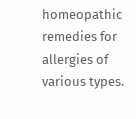homeopathic remedies for allergies of various types.